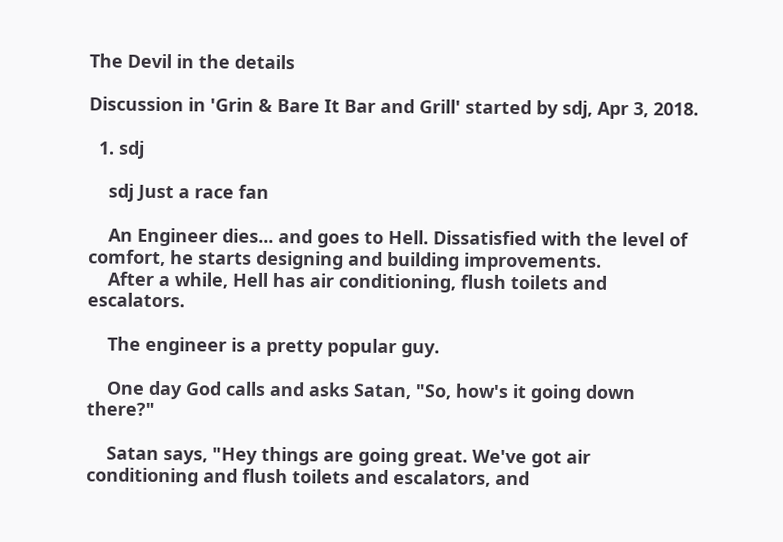The Devil in the details

Discussion in 'Grin & Bare It Bar and Grill' started by sdj, Apr 3, 2018.

  1. sdj

    sdj Just a race fan

    An Engineer dies... and goes to Hell. Dissatisfied with the level of comfort, he starts designing and building improvements.
    After a while, Hell has air conditioning, flush toilets and escalators.

    The engineer is a pretty popular guy.

    One day God calls and asks Satan, "So, how's it going down there?"

    Satan says, "Hey things are going great. We've got air conditioning and flush toilets and escalators, and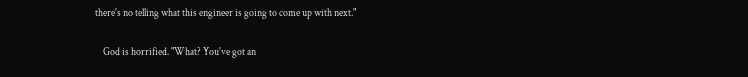there's no telling what this engineer is going to come up with next."

    God is horrified. "What? You've got an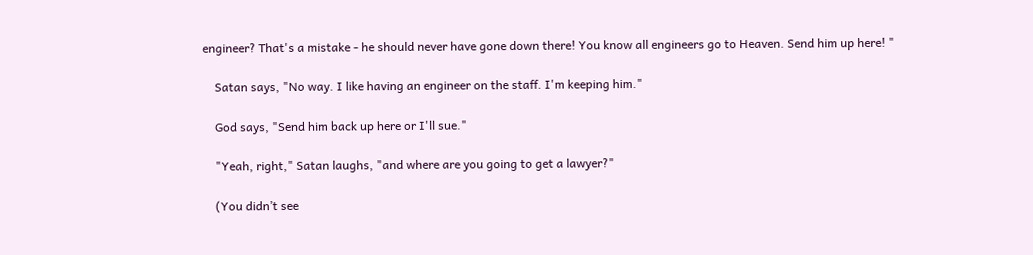engineer? That's a mistake - he should never have gone down there! You know all engineers go to Heaven. Send him up here! "

    Satan says, "No way. I like having an engineer on the staff. I'm keeping him."

    God says, "Send him back up here or I'll sue."

    "Yeah, right," Satan laughs, "and where are you going to get a lawyer?"

    (You didn’t see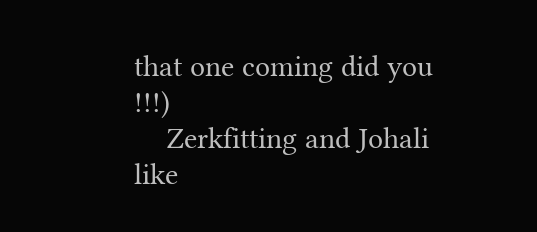that one coming did you !!!)
    Zerkfitting and Johali like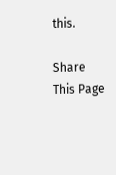this.

Share This Page